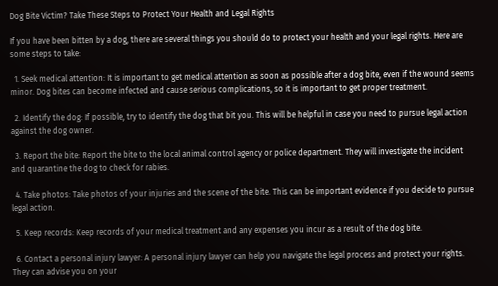Dog Bite Victim? Take These Steps to Protect Your Health and Legal Rights

If you have been bitten by a dog, there are several things you should do to protect your health and your legal rights. Here are some steps to take:

  1. Seek medical attention: It is important to get medical attention as soon as possible after a dog bite, even if the wound seems minor. Dog bites can become infected and cause serious complications, so it is important to get proper treatment.

  2. Identify the dog: If possible, try to identify the dog that bit you. This will be helpful in case you need to pursue legal action against the dog owner.

  3. Report the bite: Report the bite to the local animal control agency or police department. They will investigate the incident and quarantine the dog to check for rabies.

  4. Take photos: Take photos of your injuries and the scene of the bite. This can be important evidence if you decide to pursue legal action.

  5. Keep records: Keep records of your medical treatment and any expenses you incur as a result of the dog bite.

  6. Contact a personal injury lawyer: A personal injury lawyer can help you navigate the legal process and protect your rights. They can advise you on your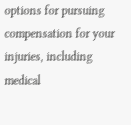options for pursuing compensation for your injuries, including medical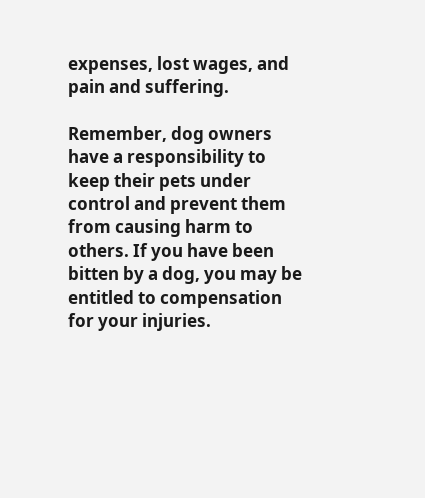expenses, lost wages, and pain and suffering.

Remember, dog owners have a responsibility to keep their pets under control and prevent them from causing harm to others. If you have been bitten by a dog, you may be entitled to compensation for your injuries.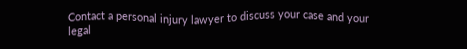Contact a personal injury lawyer to discuss your case and your legal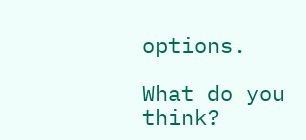options.

What do you think?